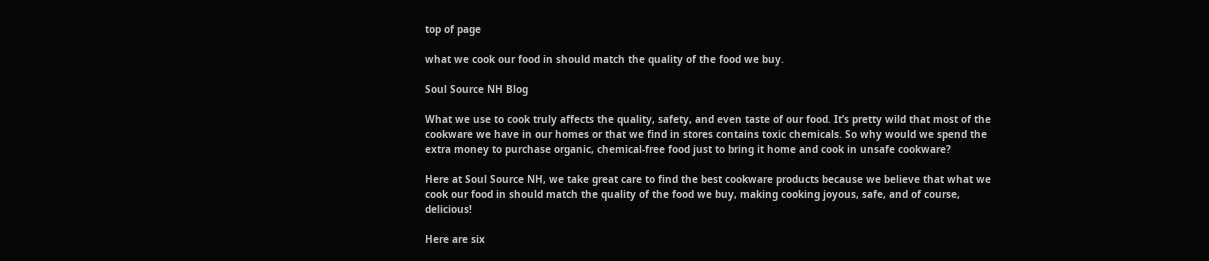top of page

what we cook our food in should match the quality of the food we buy.

Soul Source NH Blog

What we use to cook truly affects the quality, safety, and even taste of our food. It’s pretty wild that most of the cookware we have in our homes or that we find in stores contains toxic chemicals. So why would we spend the extra money to purchase organic, chemical-free food just to bring it home and cook in unsafe cookware?

Here at Soul Source NH, we take great care to find the best cookware products because we believe that what we cook our food in should match the quality of the food we buy, making cooking joyous, safe, and of course, delicious!

Here are six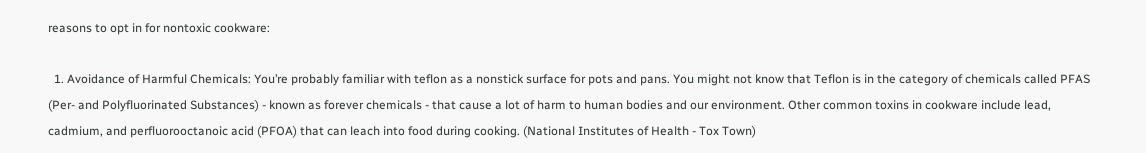reasons to opt in for nontoxic cookware:

  1. Avoidance of Harmful Chemicals: You’re probably familiar with teflon as a nonstick surface for pots and pans. You might not know that Teflon is in the category of chemicals called PFAS (Per- and Polyfluorinated Substances) - known as forever chemicals - that cause a lot of harm to human bodies and our environment. Other common toxins in cookware include lead, cadmium, and perfluorooctanoic acid (PFOA) that can leach into food during cooking. (National Institutes of Health - Tox Town)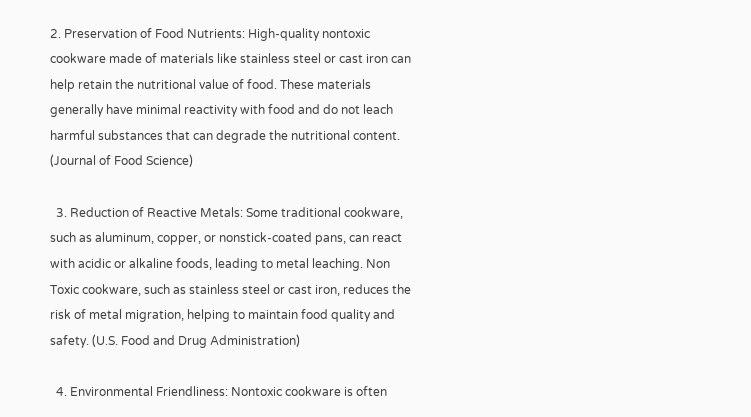2. Preservation of Food Nutrients: High-quality nontoxic cookware made of materials like stainless steel or cast iron can help retain the nutritional value of food. These materials generally have minimal reactivity with food and do not leach harmful substances that can degrade the nutritional content. (Journal of Food Science)

  3. Reduction of Reactive Metals: Some traditional cookware, such as aluminum, copper, or nonstick-coated pans, can react with acidic or alkaline foods, leading to metal leaching. Non Toxic cookware, such as stainless steel or cast iron, reduces the risk of metal migration, helping to maintain food quality and safety. (U.S. Food and Drug Administration)

  4. Environmental Friendliness: Nontoxic cookware is often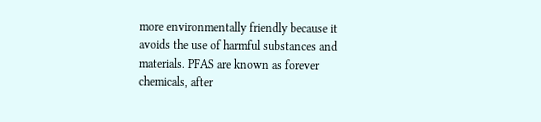more environmentally friendly because it avoids the use of harmful substances and materials. PFAS are known as forever chemicals, after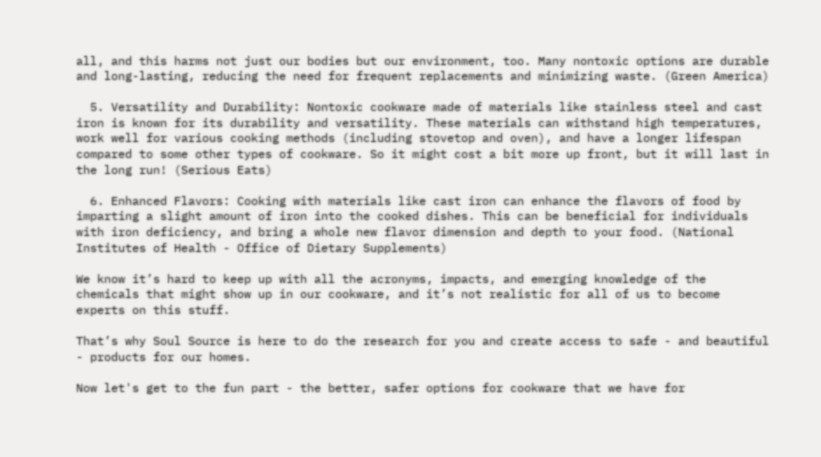all, and this harms not just our bodies but our environment, too. Many nontoxic options are durable and long-lasting, reducing the need for frequent replacements and minimizing waste. (Green America)

  5. Versatility and Durability: Nontoxic cookware made of materials like stainless steel and cast iron is known for its durability and versatility. These materials can withstand high temperatures, work well for various cooking methods (including stovetop and oven), and have a longer lifespan compared to some other types of cookware. So it might cost a bit more up front, but it will last in the long run! (Serious Eats)

  6. Enhanced Flavors: Cooking with materials like cast iron can enhance the flavors of food by imparting a slight amount of iron into the cooked dishes. This can be beneficial for individuals with iron deficiency, and bring a whole new flavor dimension and depth to your food. (National Institutes of Health - Office of Dietary Supplements)

We know it’s hard to keep up with all the acronyms, impacts, and emerging knowledge of the chemicals that might show up in our cookware, and it’s not realistic for all of us to become experts on this stuff.

That’s why Soul Source is here to do the research for you and create access to safe - and beautiful - products for our homes.

Now let's get to the fun part - the better, safer options for cookware that we have for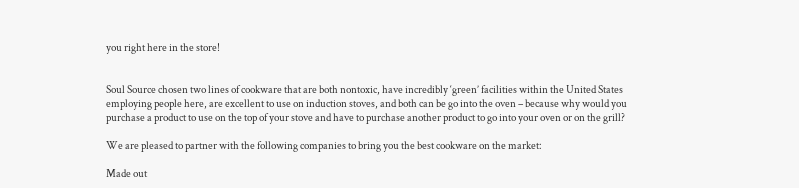you right here in the store!


Soul Source chosen two lines of cookware that are both nontoxic, have incredibly ‘green’ facilities within the United States employing people here, are excellent to use on induction stoves, and both can be go into the oven – because why would you purchase a product to use on the top of your stove and have to purchase another product to go into your oven or on the grill?

We are pleased to partner with the following companies to bring you the best cookware on the market:

Made out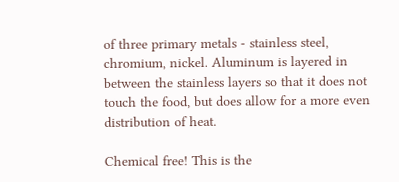of three primary metals - stainless steel, chromium, nickel. Aluminum is layered in between the stainless layers so that it does not touch the food, but does allow for a more even distribution of heat.

Chemical free! This is the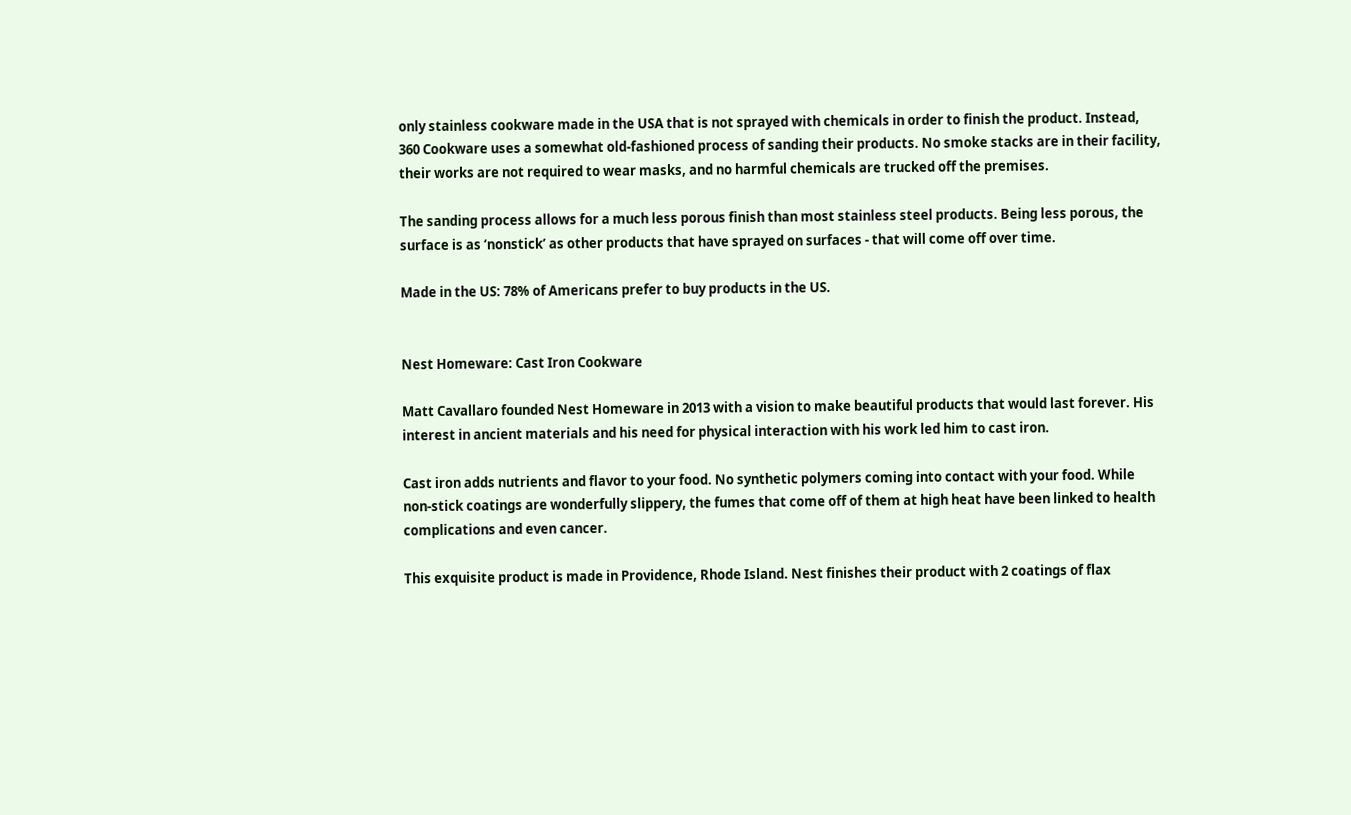only stainless cookware made in the USA that is not sprayed with chemicals in order to finish the product. Instead, 360 Cookware uses a somewhat old-fashioned process of sanding their products. No smoke stacks are in their facility, their works are not required to wear masks, and no harmful chemicals are trucked off the premises.

The sanding process allows for a much less porous finish than most stainless steel products. Being less porous, the surface is as ‘nonstick’ as other products that have sprayed on surfaces - that will come off over time.

Made in the US: 78% of Americans prefer to buy products in the US.


Nest Homeware: Cast Iron Cookware

Matt Cavallaro founded Nest Homeware in 2013 with a vision to make beautiful products that would last forever. His interest in ancient materials and his need for physical interaction with his work led him to cast iron.

Cast iron adds nutrients and flavor to your food. No synthetic polymers coming into contact with your food. While non-stick coatings are wonderfully slippery, the fumes that come off of them at high heat have been linked to health complications and even cancer.

This exquisite product is made in Providence, Rhode Island. Nest finishes their product with 2 coatings of flax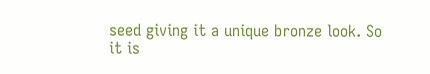seed giving it a unique bronze look. So it is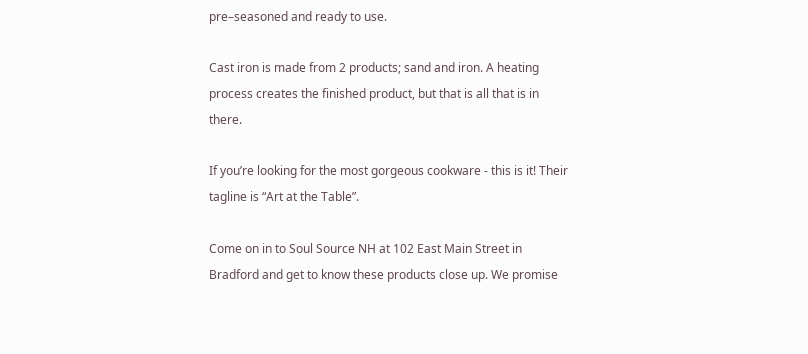pre–seasoned and ready to use.

Cast iron is made from 2 products; sand and iron. A heating process creates the finished product, but that is all that is in there.

If you’re looking for the most gorgeous cookware - this is it! Their tagline is “Art at the Table”.

Come on in to Soul Source NH at 102 East Main Street in Bradford and get to know these products close up. We promise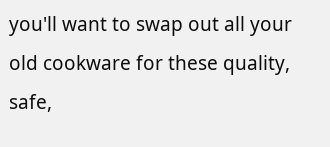you'll want to swap out all your old cookware for these quality, safe,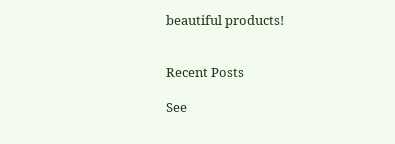beautiful products!


Recent Posts

See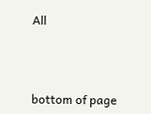All



bottom of page